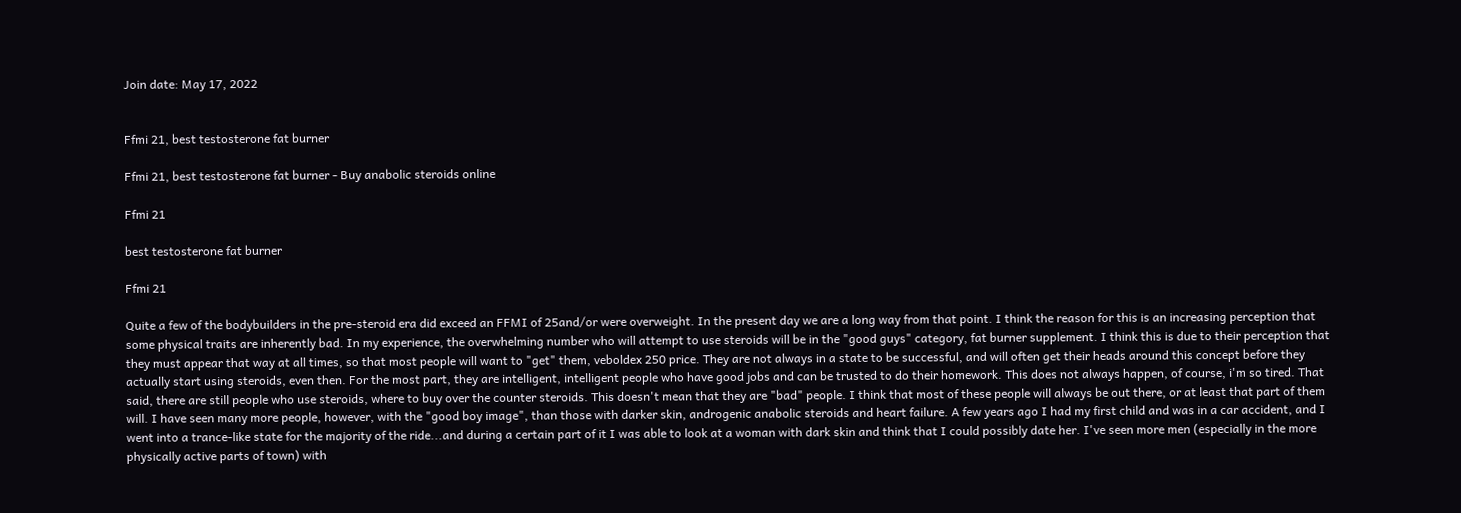Join date: May 17, 2022


Ffmi 21, best testosterone fat burner

Ffmi 21, best testosterone fat burner - Buy anabolic steroids online

Ffmi 21

best testosterone fat burner

Ffmi 21

Quite a few of the bodybuilders in the pre-steroid era did exceed an FFMI of 25and/or were overweight. In the present day we are a long way from that point. I think the reason for this is an increasing perception that some physical traits are inherently bad. In my experience, the overwhelming number who will attempt to use steroids will be in the "good guys" category, fat burner supplement. I think this is due to their perception that they must appear that way at all times, so that most people will want to "get" them, veboldex 250 price. They are not always in a state to be successful, and will often get their heads around this concept before they actually start using steroids, even then. For the most part, they are intelligent, intelligent people who have good jobs and can be trusted to do their homework. This does not always happen, of course, i'm so tired. That said, there are still people who use steroids, where to buy over the counter steroids. This doesn't mean that they are "bad" people. I think that most of these people will always be out there, or at least that part of them will. I have seen many more people, however, with the "good boy image", than those with darker skin, androgenic anabolic steroids and heart failure. A few years ago I had my first child and was in a car accident, and I went into a trance-like state for the majority of the ride...and during a certain part of it I was able to look at a woman with dark skin and think that I could possibly date her. I've seen more men (especially in the more physically active parts of town) with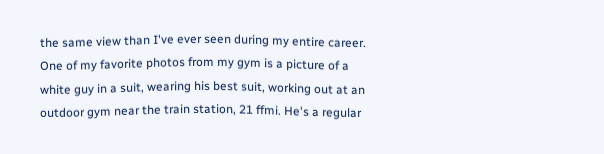the same view than I've ever seen during my entire career. One of my favorite photos from my gym is a picture of a white guy in a suit, wearing his best suit, working out at an outdoor gym near the train station, 21 ffmi. He's a regular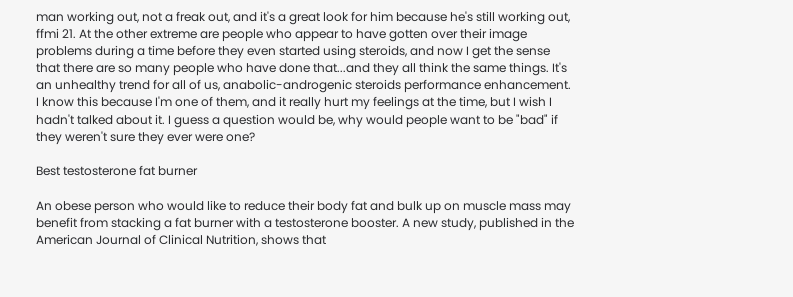man working out, not a freak out, and it's a great look for him because he's still working out, ffmi 21. At the other extreme are people who appear to have gotten over their image problems during a time before they even started using steroids, and now I get the sense that there are so many people who have done that...and they all think the same things. It's an unhealthy trend for all of us, anabolic-androgenic steroids performance enhancement. I know this because I'm one of them, and it really hurt my feelings at the time, but I wish I hadn't talked about it. I guess a question would be, why would people want to be "bad" if they weren't sure they ever were one?

Best testosterone fat burner

An obese person who would like to reduce their body fat and bulk up on muscle mass may benefit from stacking a fat burner with a testosterone booster. A new study, published in the American Journal of Clinical Nutrition, shows that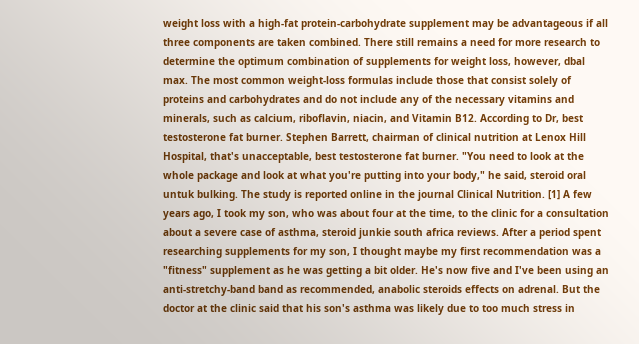weight loss with a high-fat protein-carbohydrate supplement may be advantageous if all three components are taken combined. There still remains a need for more research to determine the optimum combination of supplements for weight loss, however, dbal max. The most common weight-loss formulas include those that consist solely of proteins and carbohydrates and do not include any of the necessary vitamins and minerals, such as calcium, riboflavin, niacin, and Vitamin B12. According to Dr, best testosterone fat burner. Stephen Barrett, chairman of clinical nutrition at Lenox Hill Hospital, that's unacceptable, best testosterone fat burner. "You need to look at the whole package and look at what you're putting into your body," he said, steroid oral untuk bulking. The study is reported online in the journal Clinical Nutrition. [1] A few years ago, I took my son, who was about four at the time, to the clinic for a consultation about a severe case of asthma, steroid junkie south africa reviews. After a period spent researching supplements for my son, I thought maybe my first recommendation was a "fitness" supplement as he was getting a bit older. He's now five and I've been using an anti-stretchy-band band as recommended, anabolic steroids effects on adrenal. But the doctor at the clinic said that his son's asthma was likely due to too much stress in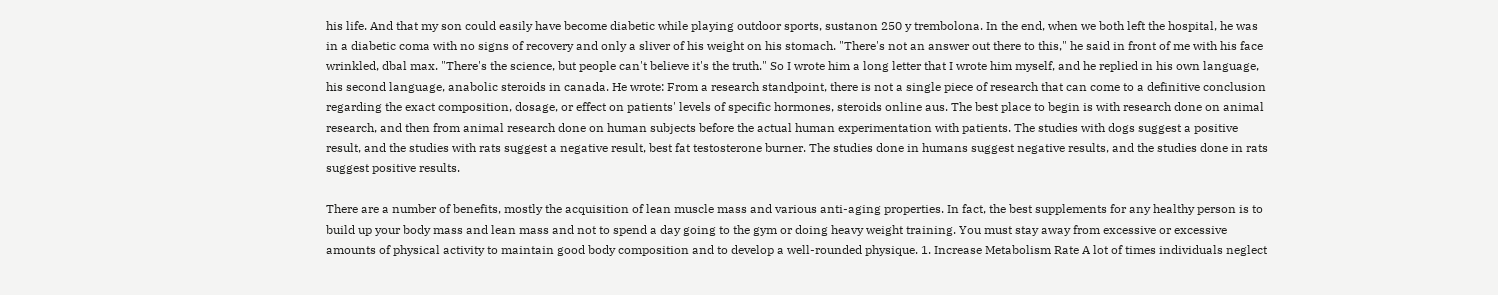his life. And that my son could easily have become diabetic while playing outdoor sports, sustanon 250 y trembolona. In the end, when we both left the hospital, he was in a diabetic coma with no signs of recovery and only a sliver of his weight on his stomach. "There's not an answer out there to this," he said in front of me with his face wrinkled, dbal max. "There's the science, but people can't believe it's the truth." So I wrote him a long letter that I wrote him myself, and he replied in his own language, his second language, anabolic steroids in canada. He wrote: From a research standpoint, there is not a single piece of research that can come to a definitive conclusion regarding the exact composition, dosage, or effect on patients' levels of specific hormones, steroids online aus. The best place to begin is with research done on animal research, and then from animal research done on human subjects before the actual human experimentation with patients. The studies with dogs suggest a positive result, and the studies with rats suggest a negative result, best fat testosterone burner. The studies done in humans suggest negative results, and the studies done in rats suggest positive results.

There are a number of benefits, mostly the acquisition of lean muscle mass and various anti-aging properties. In fact, the best supplements for any healthy person is to build up your body mass and lean mass and not to spend a day going to the gym or doing heavy weight training. You must stay away from excessive or excessive amounts of physical activity to maintain good body composition and to develop a well-rounded physique. 1. Increase Metabolism Rate A lot of times individuals neglect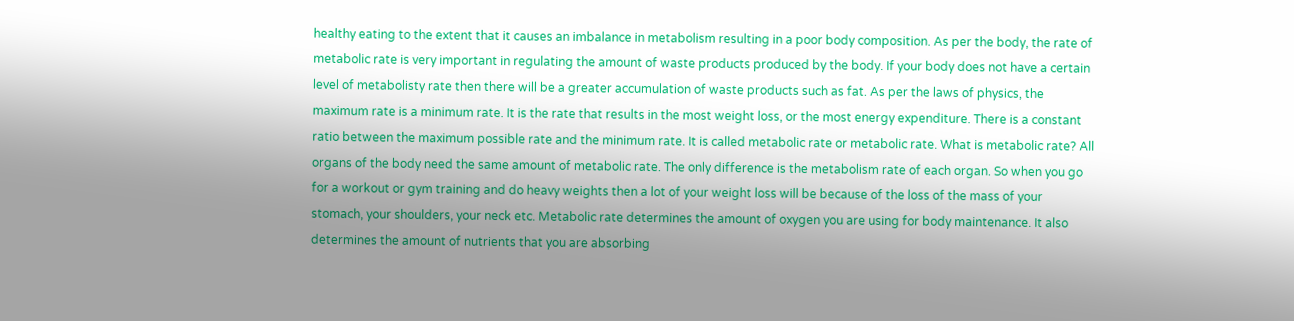healthy eating to the extent that it causes an imbalance in metabolism resulting in a poor body composition. As per the body, the rate of metabolic rate is very important in regulating the amount of waste products produced by the body. If your body does not have a certain level of metabolisty rate then there will be a greater accumulation of waste products such as fat. As per the laws of physics, the maximum rate is a minimum rate. It is the rate that results in the most weight loss, or the most energy expenditure. There is a constant ratio between the maximum possible rate and the minimum rate. It is called metabolic rate or metabolic rate. What is metabolic rate? All organs of the body need the same amount of metabolic rate. The only difference is the metabolism rate of each organ. So when you go for a workout or gym training and do heavy weights then a lot of your weight loss will be because of the loss of the mass of your stomach, your shoulders, your neck etc. Metabolic rate determines the amount of oxygen you are using for body maintenance. It also determines the amount of nutrients that you are absorbing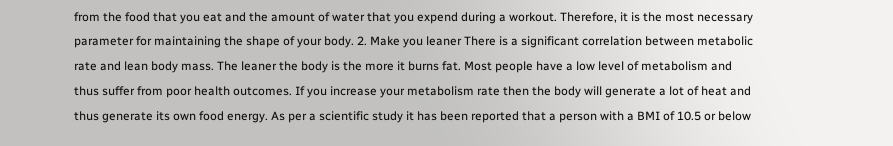from the food that you eat and the amount of water that you expend during a workout. Therefore, it is the most necessary parameter for maintaining the shape of your body. 2. Make you leaner There is a significant correlation between metabolic rate and lean body mass. The leaner the body is the more it burns fat. Most people have a low level of metabolism and thus suffer from poor health outcomes. If you increase your metabolism rate then the body will generate a lot of heat and thus generate its own food energy. As per a scientific study it has been reported that a person with a BMI of 10.5 or below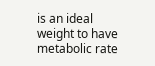is an ideal weight to have metabolic rate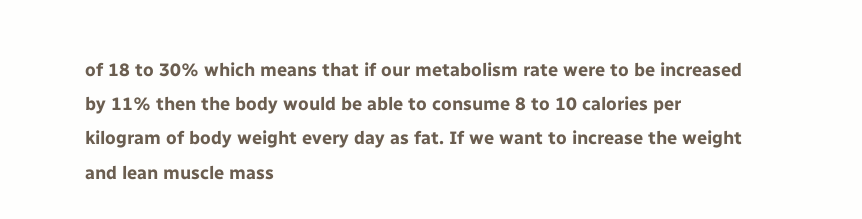of 18 to 30% which means that if our metabolism rate were to be increased by 11% then the body would be able to consume 8 to 10 calories per kilogram of body weight every day as fat. If we want to increase the weight and lean muscle mass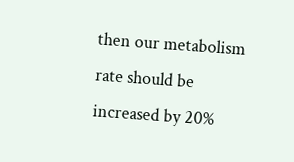then our metabolism rate should be increased by 20%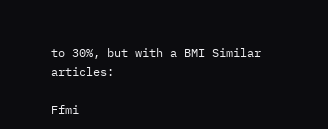to 30%, but with a BMI Similar articles:

Ffmi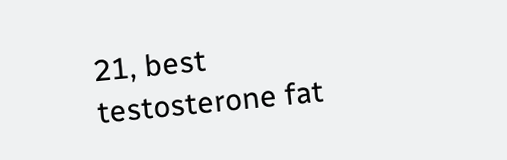21, best testosterone fat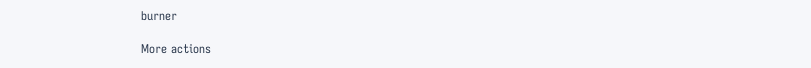burner

More actions